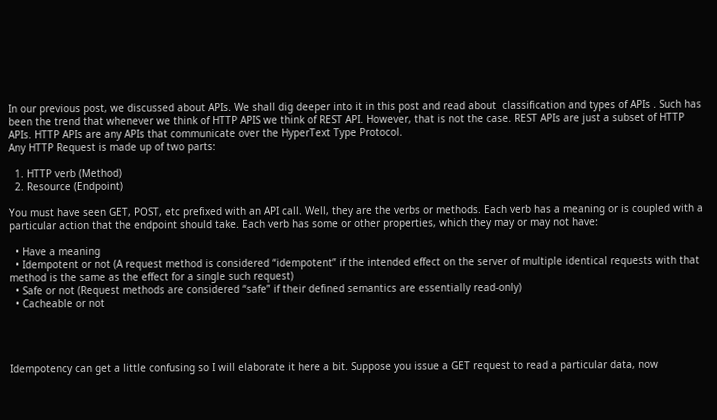In our previous post, we discussed about APIs. We shall dig deeper into it in this post and read about  classification and types of APIs . Such has been the trend that whenever we think of HTTP APIS we think of REST API. However, that is not the case. REST APIs are just a subset of HTTP APIs. HTTP APIs are any APIs that communicate over the HyperText Type Protocol.
Any HTTP Request is made up of two parts:

  1. HTTP verb (Method)
  2. Resource (Endpoint)

You must have seen GET, POST, etc prefixed with an API call. Well, they are the verbs or methods. Each verb has a meaning or is coupled with a particular action that the endpoint should take. Each verb has some or other properties, which they may or may not have:

  • Have a meaning
  • Idempotent or not (A request method is considered “idempotent” if the intended effect on the server of multiple identical requests with that method is the same as the effect for a single such request)
  • Safe or not (Request methods are considered “safe” if their defined semantics are essentially read-only)
  • Cacheable or not




Idempotency can get a little confusing so I will elaborate it here a bit. Suppose you issue a GET request to read a particular data, now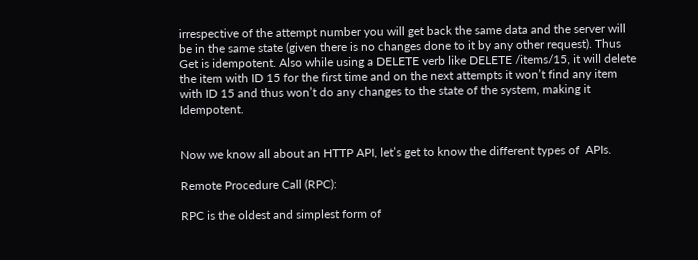irrespective of the attempt number you will get back the same data and the server will be in the same state (given there is no changes done to it by any other request). Thus Get is idempotent. Also while using a DELETE verb like DELETE /items/15, it will delete the item with ID 15 for the first time and on the next attempts it won’t find any item with ID 15 and thus won’t do any changes to the state of the system, making it Idempotent.


Now we know all about an HTTP API, let’s get to know the different types of  APIs.

Remote Procedure Call (RPC):

RPC is the oldest and simplest form of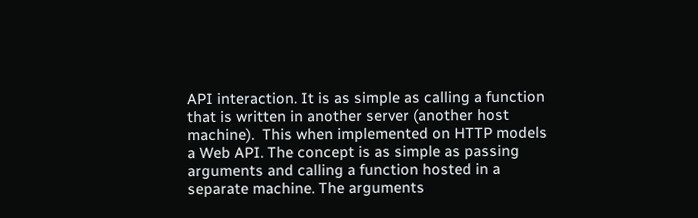API interaction. It is as simple as calling a function that is written in another server (another host machine).  This when implemented on HTTP models a Web API. The concept is as simple as passing arguments and calling a function hosted in a separate machine. The arguments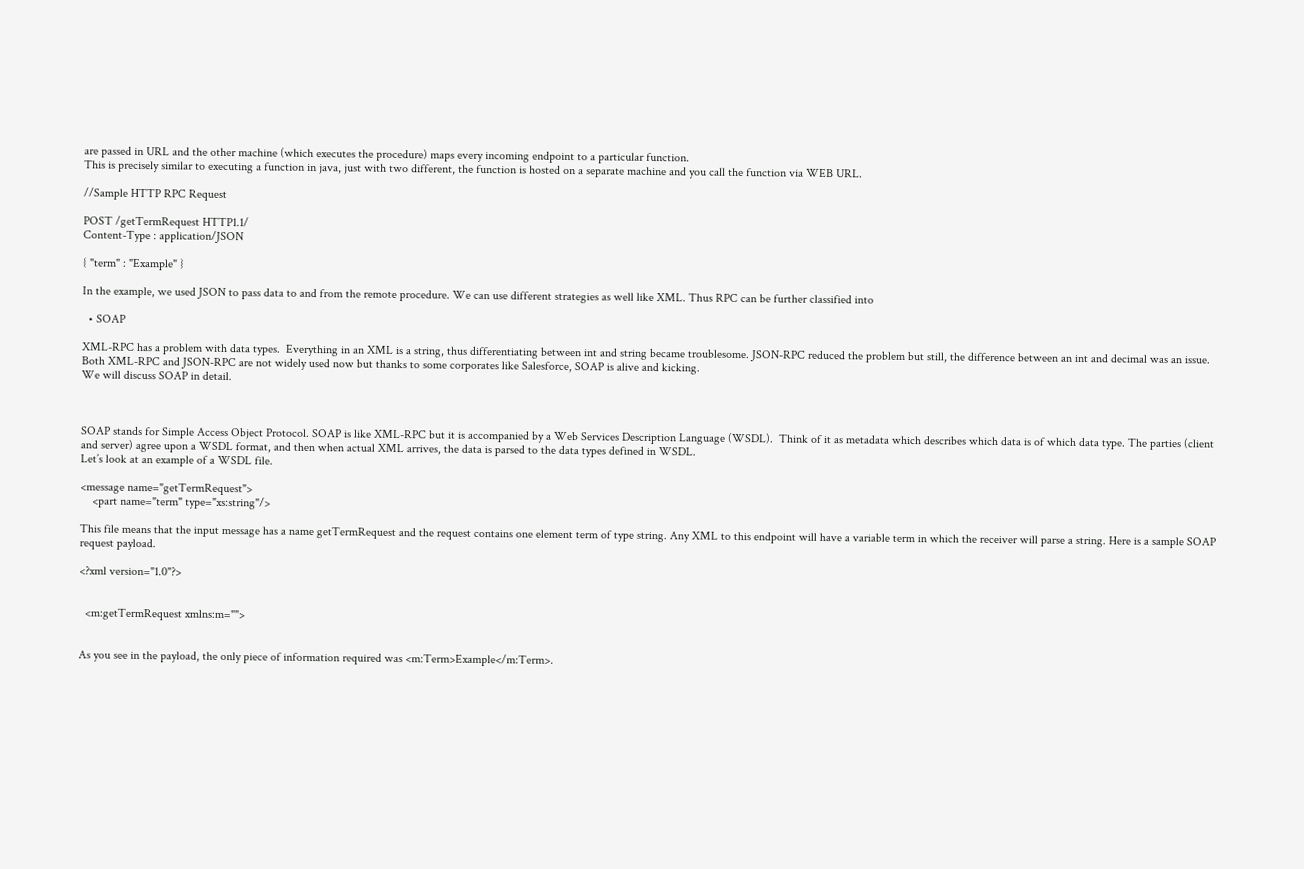are passed in URL and the other machine (which executes the procedure) maps every incoming endpoint to a particular function.
This is precisely similar to executing a function in java, just with two different, the function is hosted on a separate machine and you call the function via WEB URL.

//Sample HTTP RPC Request

POST /getTermRequest HTTP1.1/
Content-Type : application/JSON

{ "term" : "Example" }

In the example, we used JSON to pass data to and from the remote procedure. We can use different strategies as well like XML. Thus RPC can be further classified into

  • SOAP

XML-RPC has a problem with data types.  Everything in an XML is a string, thus differentiating between int and string became troublesome. JSON-RPC reduced the problem but still, the difference between an int and decimal was an issue. Both XML-RPC and JSON-RPC are not widely used now but thanks to some corporates like Salesforce, SOAP is alive and kicking.
We will discuss SOAP in detail.



SOAP stands for Simple Access Object Protocol. SOAP is like XML-RPC but it is accompanied by a Web Services Description Language (WSDL).  Think of it as metadata which describes which data is of which data type. The parties (client and server) agree upon a WSDL format, and then when actual XML arrives, the data is parsed to the data types defined in WSDL.
Let’s look at an example of a WSDL file.

<message name="getTermRequest">
    <part name="term" type="xs:string"/>

This file means that the input message has a name getTermRequest and the request contains one element term of type string. Any XML to this endpoint will have a variable term in which the receiver will parse a string. Here is a sample SOAP request payload.

<?xml version="1.0"?>


  <m:getTermRequest xmlns:m="">


As you see in the payload, the only piece of information required was <m:Term>Example</m:Term>.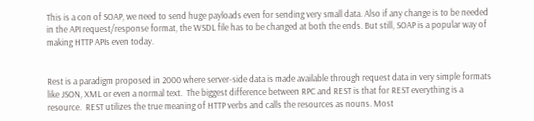This is a con of SOAP, we need to send huge payloads even for sending very small data. Also if any change is to be needed in the API request/response format, the WSDL file has to be changed at both the ends. But still, SOAP is a popular way of making HTTP APIs even today.


Rest is a paradigm proposed in 2000 where server-side data is made available through request data in very simple formats like JSON, XML or even a normal text.  The biggest difference between RPC and REST is that for REST everything is a resource.  REST utilizes the true meaning of HTTP verbs and calls the resources as nouns. Most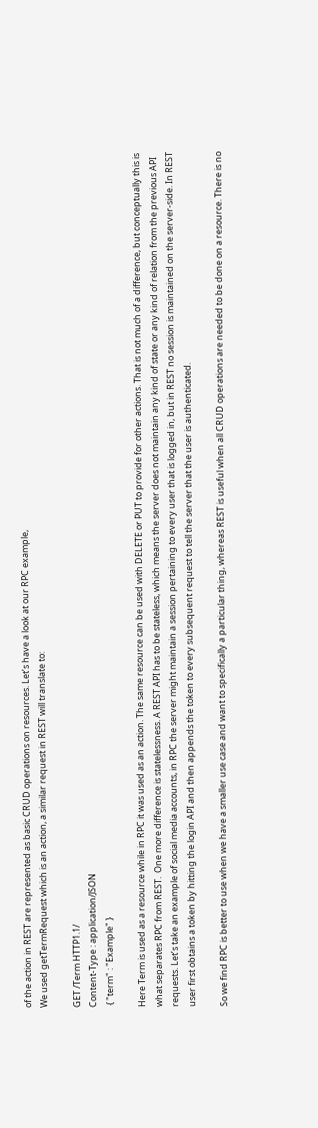of the action in REST are represented as basic CRUD operations on resources. Let’s have a look at our RPC example,
We used getTermRequest which is an action, a similar request in REST will translate to:

GET /Term HTTP1.1/
Content-Type : application/JSON
 { "term" : "Example" }

Here Term is used as a resource while in RPC it was used as an action. The same resource can be used with DELETE or PUT to provide for other actions. That is not much of a difference, but conceptually this is what separates RPC from REST.  One more difference is statelessness. A REST API has to be stateless, which means the server does not maintain any kind of state or any kind of relation from the previous API requests. Let’s take an example of social media accounts, in RPC the server might maintain a session pertaining to every user that is logged in, but in REST no session is maintained on the server-side. In REST user first obtains a token by hitting the login API and then appends the token to every subsequent request to tell the server that the user is authenticated.

So we find RPC is better to use when we have a smaller use case and want to specifically a particular thing, whereas REST is useful when all CRUD operations are needed to be done on a resource. There is no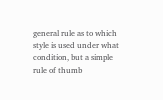general rule as to which style is used under what condition, but a simple rule of thumb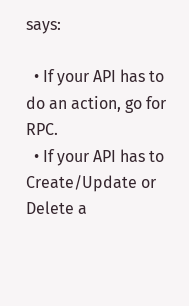says:

  • If your API has to do an action, go for RPC.
  • If your API has to Create/Update or Delete a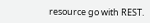resource go with REST.